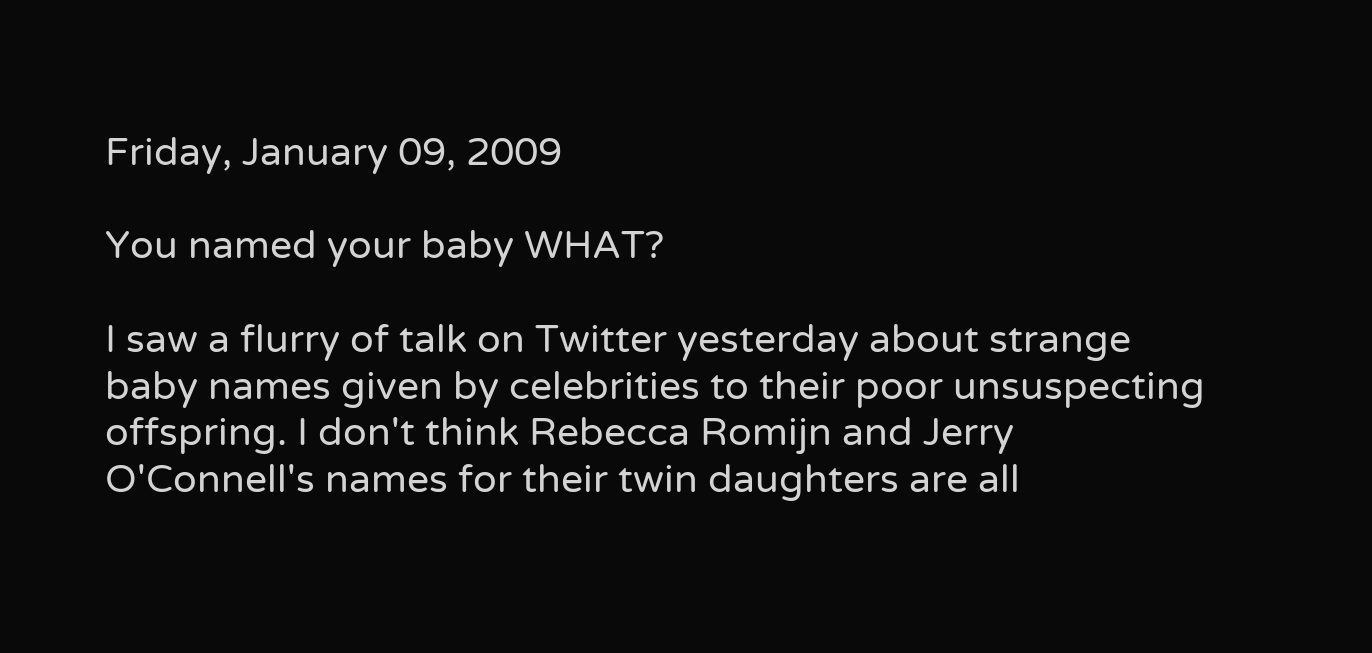Friday, January 09, 2009

You named your baby WHAT?

I saw a flurry of talk on Twitter yesterday about strange baby names given by celebrities to their poor unsuspecting offspring. I don't think Rebecca Romijn and Jerry O'Connell's names for their twin daughters are all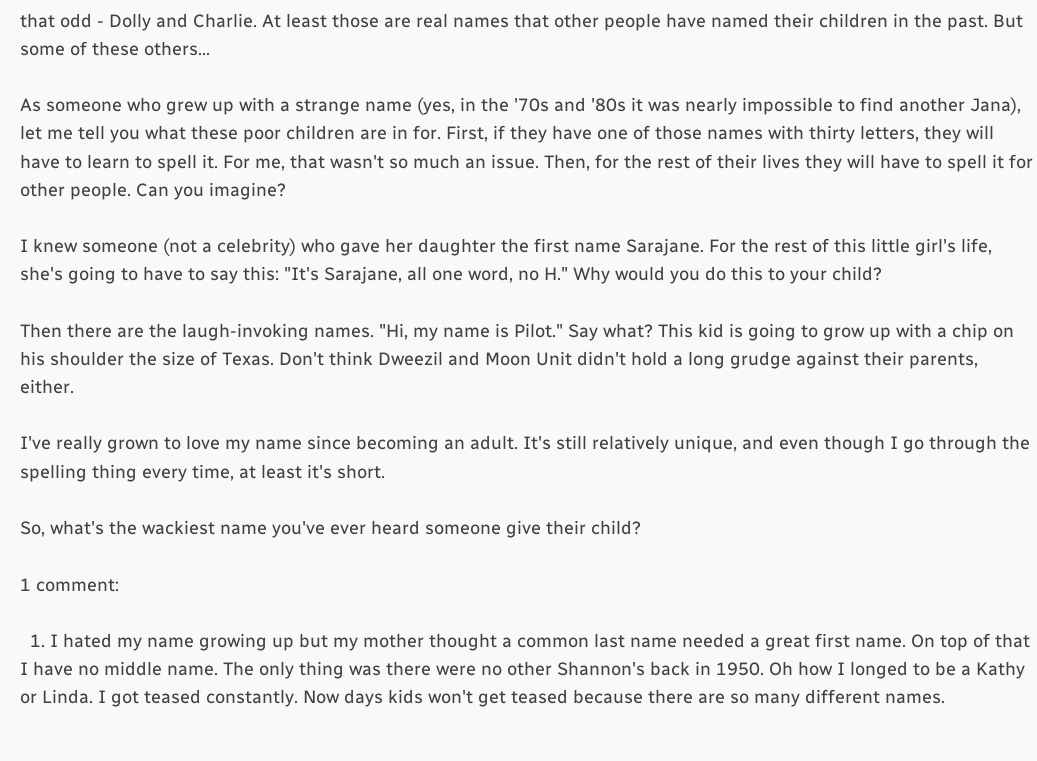that odd - Dolly and Charlie. At least those are real names that other people have named their children in the past. But some of these others...

As someone who grew up with a strange name (yes, in the '70s and '80s it was nearly impossible to find another Jana), let me tell you what these poor children are in for. First, if they have one of those names with thirty letters, they will have to learn to spell it. For me, that wasn't so much an issue. Then, for the rest of their lives they will have to spell it for other people. Can you imagine?

I knew someone (not a celebrity) who gave her daughter the first name Sarajane. For the rest of this little girl's life, she's going to have to say this: "It's Sarajane, all one word, no H." Why would you do this to your child?

Then there are the laugh-invoking names. "Hi, my name is Pilot." Say what? This kid is going to grow up with a chip on his shoulder the size of Texas. Don't think Dweezil and Moon Unit didn't hold a long grudge against their parents, either.

I've really grown to love my name since becoming an adult. It's still relatively unique, and even though I go through the spelling thing every time, at least it's short.

So, what's the wackiest name you've ever heard someone give their child?

1 comment:

  1. I hated my name growing up but my mother thought a common last name needed a great first name. On top of that I have no middle name. The only thing was there were no other Shannon's back in 1950. Oh how I longed to be a Kathy or Linda. I got teased constantly. Now days kids won't get teased because there are so many different names.